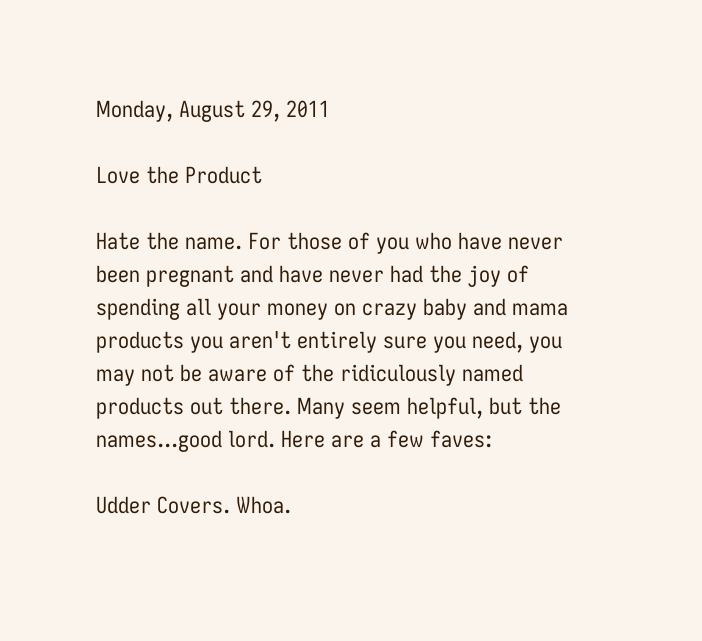Monday, August 29, 2011

Love the Product

Hate the name. For those of you who have never been pregnant and have never had the joy of spending all your money on crazy baby and mama products you aren't entirely sure you need, you may not be aware of the ridiculously named products out there. Many seem helpful, but the names...good lord. Here are a few faves:

Udder Covers. Whoa.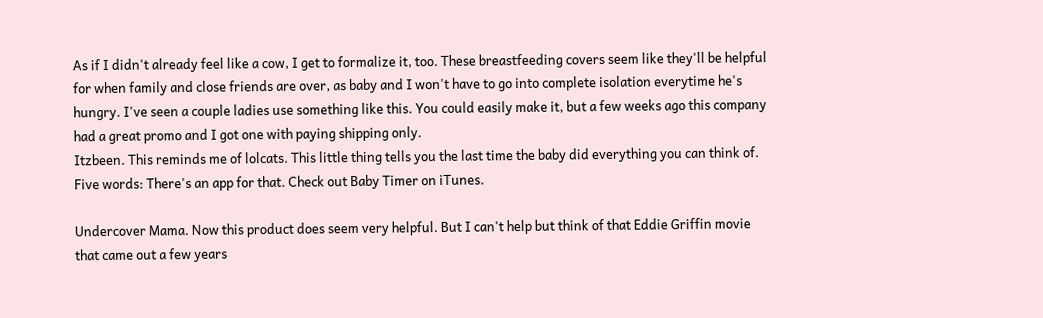As if I didn't already feel like a cow, I get to formalize it, too. These breastfeeding covers seem like they'll be helpful for when family and close friends are over, as baby and I won't have to go into complete isolation everytime he's hungry. I've seen a couple ladies use something like this. You could easily make it, but a few weeks ago this company had a great promo and I got one with paying shipping only.
Itzbeen. This reminds me of lolcats. This little thing tells you the last time the baby did everything you can think of. Five words: There's an app for that. Check out Baby Timer on iTunes.

Undercover Mama. Now this product does seem very helpful. But I can't help but think of that Eddie Griffin movie that came out a few years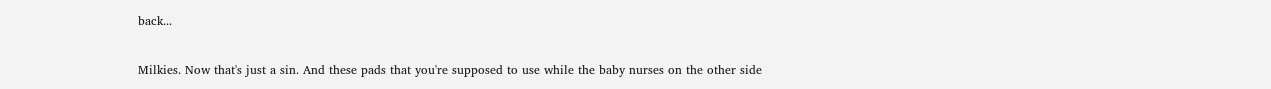back...

Milkies. Now that's just a sin. And these pads that you're supposed to use while the baby nurses on the other side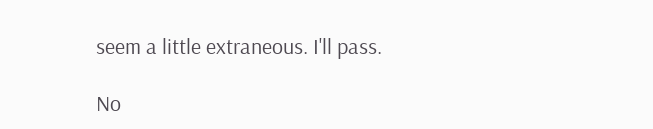seem a little extraneous. I'll pass.

No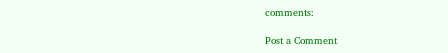comments:

Post a Comment